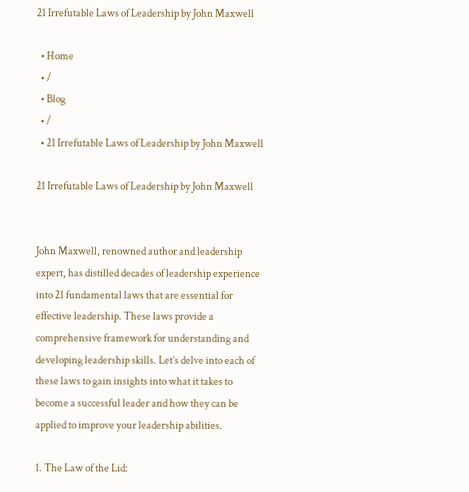21 Irrefutable Laws of Leadership by John Maxwell

  • Home
  • /
  • Blog
  • /
  • 21 Irrefutable Laws of Leadership by John Maxwell

21 Irrefutable Laws of Leadership by John Maxwell


John Maxwell, renowned author and leadership expert, has distilled decades of leadership experience into 21 fundamental laws that are essential for effective leadership. These laws provide a comprehensive framework for understanding and developing leadership skills. Let’s delve into each of these laws to gain insights into what it takes to become a successful leader and how they can be applied to improve your leadership abilities.

1. The Law of the Lid: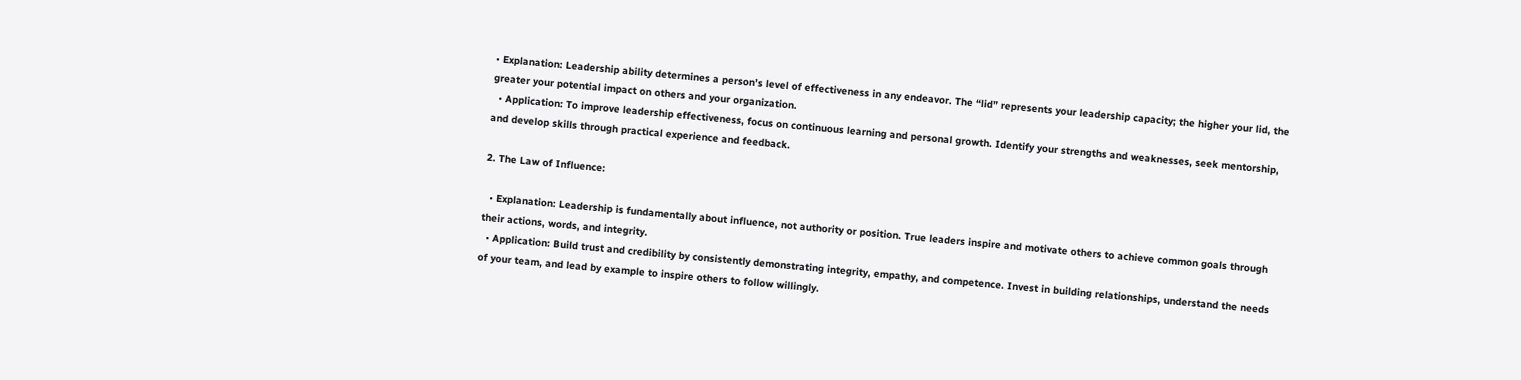• Explanation: Leadership ability determines a person’s level of effectiveness in any endeavor. The “lid” represents your leadership capacity; the higher your lid, the greater your potential impact on others and your organization.
  • Application: To improve leadership effectiveness, focus on continuous learning and personal growth. Identify your strengths and weaknesses, seek mentorship, and develop skills through practical experience and feedback.

2. The Law of Influence:

  • Explanation: Leadership is fundamentally about influence, not authority or position. True leaders inspire and motivate others to achieve common goals through their actions, words, and integrity.
  • Application: Build trust and credibility by consistently demonstrating integrity, empathy, and competence. Invest in building relationships, understand the needs of your team, and lead by example to inspire others to follow willingly.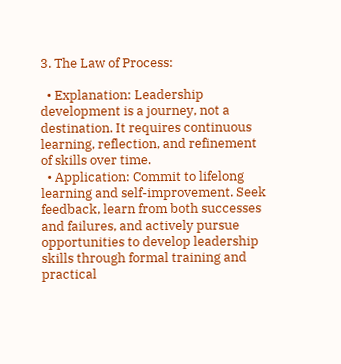3. The Law of Process:

  • Explanation: Leadership development is a journey, not a destination. It requires continuous learning, reflection, and refinement of skills over time.
  • Application: Commit to lifelong learning and self-improvement. Seek feedback, learn from both successes and failures, and actively pursue opportunities to develop leadership skills through formal training and practical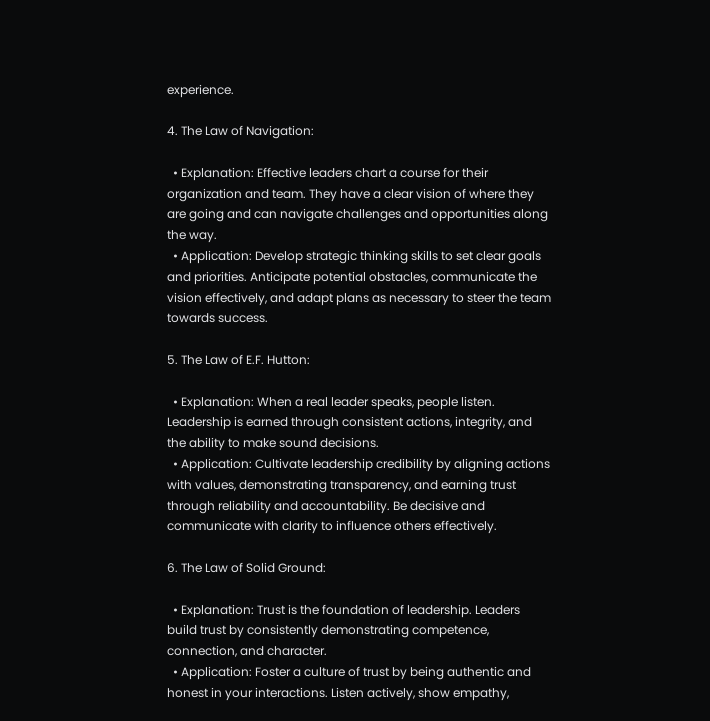experience.

4. The Law of Navigation:

  • Explanation: Effective leaders chart a course for their organization and team. They have a clear vision of where they are going and can navigate challenges and opportunities along the way.
  • Application: Develop strategic thinking skills to set clear goals and priorities. Anticipate potential obstacles, communicate the vision effectively, and adapt plans as necessary to steer the team towards success.

5. The Law of E.F. Hutton:

  • Explanation: When a real leader speaks, people listen. Leadership is earned through consistent actions, integrity, and the ability to make sound decisions.
  • Application: Cultivate leadership credibility by aligning actions with values, demonstrating transparency, and earning trust through reliability and accountability. Be decisive and communicate with clarity to influence others effectively.

6. The Law of Solid Ground:

  • Explanation: Trust is the foundation of leadership. Leaders build trust by consistently demonstrating competence, connection, and character.
  • Application: Foster a culture of trust by being authentic and honest in your interactions. Listen actively, show empathy,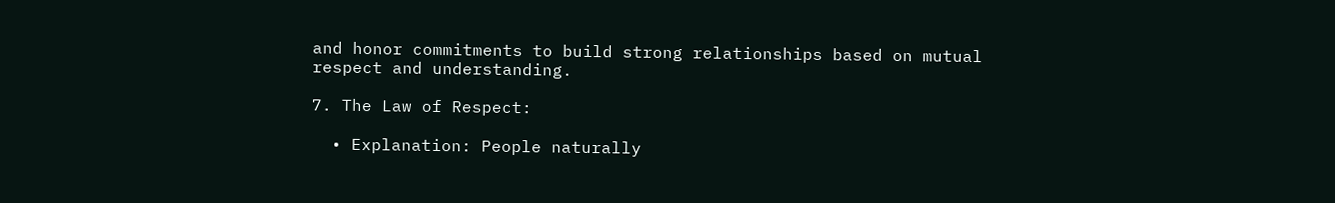and honor commitments to build strong relationships based on mutual respect and understanding.

7. The Law of Respect:

  • Explanation: People naturally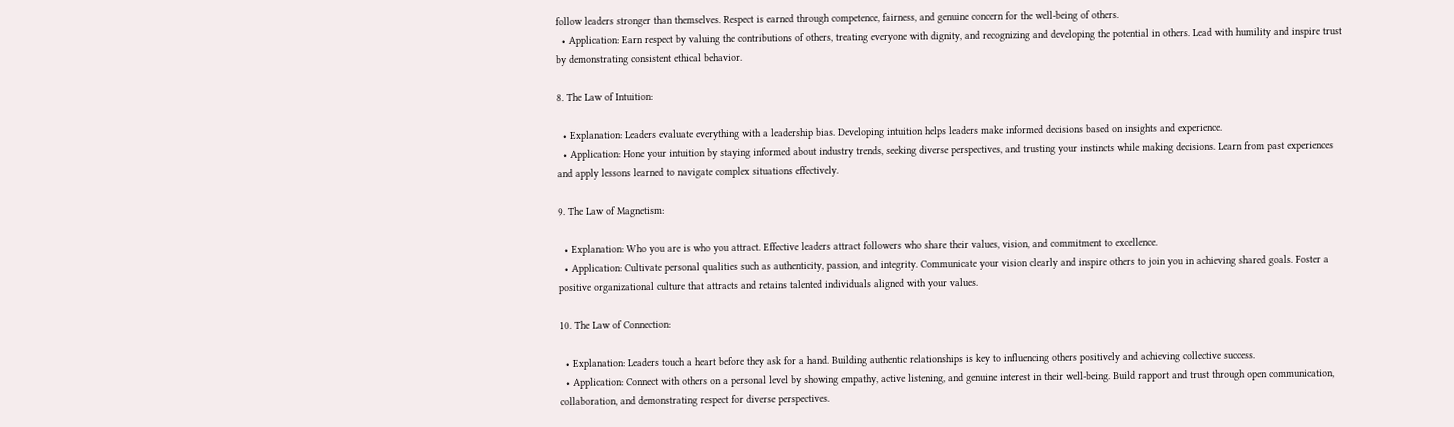follow leaders stronger than themselves. Respect is earned through competence, fairness, and genuine concern for the well-being of others.
  • Application: Earn respect by valuing the contributions of others, treating everyone with dignity, and recognizing and developing the potential in others. Lead with humility and inspire trust by demonstrating consistent ethical behavior.

8. The Law of Intuition:

  • Explanation: Leaders evaluate everything with a leadership bias. Developing intuition helps leaders make informed decisions based on insights and experience.
  • Application: Hone your intuition by staying informed about industry trends, seeking diverse perspectives, and trusting your instincts while making decisions. Learn from past experiences and apply lessons learned to navigate complex situations effectively.

9. The Law of Magnetism:

  • Explanation: Who you are is who you attract. Effective leaders attract followers who share their values, vision, and commitment to excellence.
  • Application: Cultivate personal qualities such as authenticity, passion, and integrity. Communicate your vision clearly and inspire others to join you in achieving shared goals. Foster a positive organizational culture that attracts and retains talented individuals aligned with your values.

10. The Law of Connection:

  • Explanation: Leaders touch a heart before they ask for a hand. Building authentic relationships is key to influencing others positively and achieving collective success.
  • Application: Connect with others on a personal level by showing empathy, active listening, and genuine interest in their well-being. Build rapport and trust through open communication, collaboration, and demonstrating respect for diverse perspectives.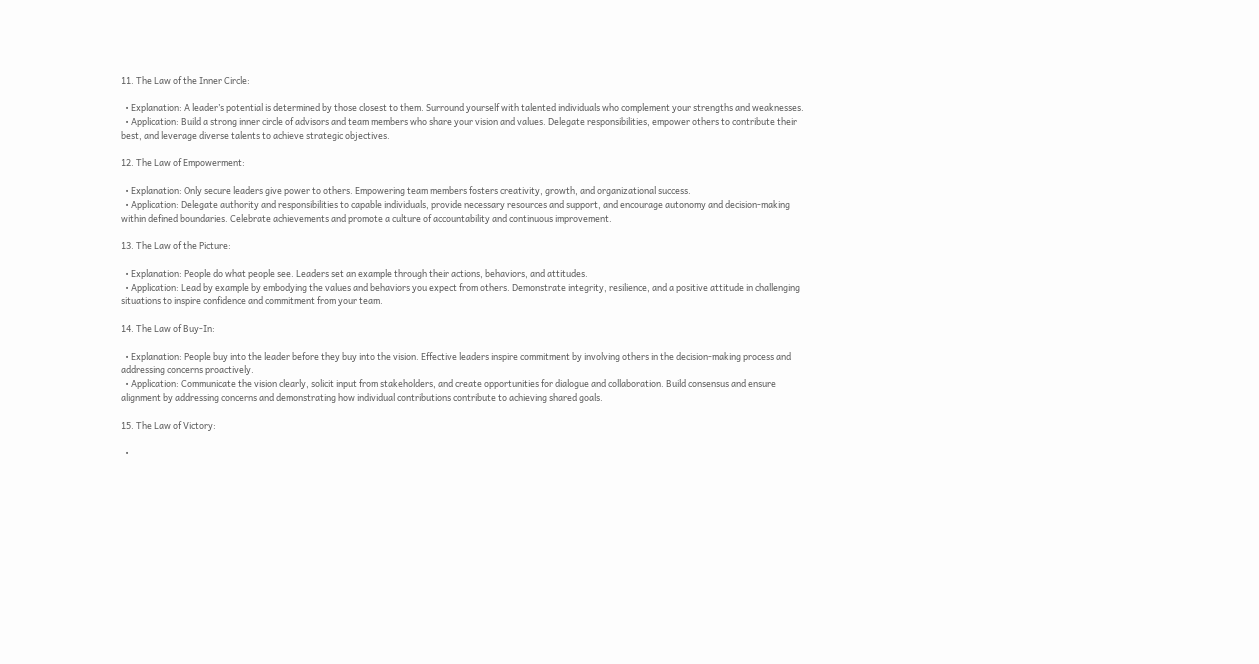11. The Law of the Inner Circle:

  • Explanation: A leader’s potential is determined by those closest to them. Surround yourself with talented individuals who complement your strengths and weaknesses.
  • Application: Build a strong inner circle of advisors and team members who share your vision and values. Delegate responsibilities, empower others to contribute their best, and leverage diverse talents to achieve strategic objectives.

12. The Law of Empowerment:

  • Explanation: Only secure leaders give power to others. Empowering team members fosters creativity, growth, and organizational success.
  • Application: Delegate authority and responsibilities to capable individuals, provide necessary resources and support, and encourage autonomy and decision-making within defined boundaries. Celebrate achievements and promote a culture of accountability and continuous improvement.

13. The Law of the Picture:

  • Explanation: People do what people see. Leaders set an example through their actions, behaviors, and attitudes.
  • Application: Lead by example by embodying the values and behaviors you expect from others. Demonstrate integrity, resilience, and a positive attitude in challenging situations to inspire confidence and commitment from your team.

14. The Law of Buy-In:

  • Explanation: People buy into the leader before they buy into the vision. Effective leaders inspire commitment by involving others in the decision-making process and addressing concerns proactively.
  • Application: Communicate the vision clearly, solicit input from stakeholders, and create opportunities for dialogue and collaboration. Build consensus and ensure alignment by addressing concerns and demonstrating how individual contributions contribute to achieving shared goals.

15. The Law of Victory:

  •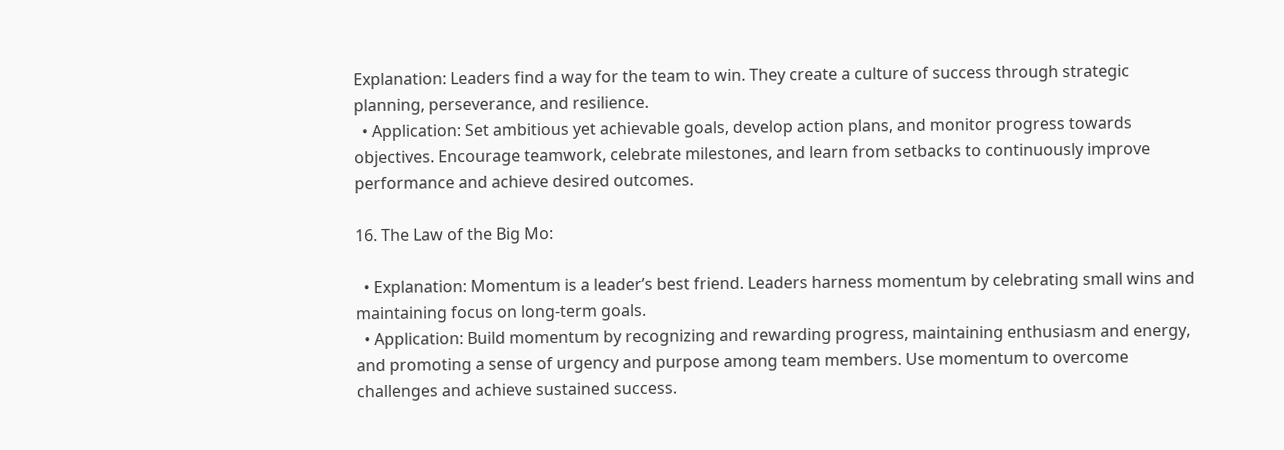Explanation: Leaders find a way for the team to win. They create a culture of success through strategic planning, perseverance, and resilience.
  • Application: Set ambitious yet achievable goals, develop action plans, and monitor progress towards objectives. Encourage teamwork, celebrate milestones, and learn from setbacks to continuously improve performance and achieve desired outcomes.

16. The Law of the Big Mo:

  • Explanation: Momentum is a leader’s best friend. Leaders harness momentum by celebrating small wins and maintaining focus on long-term goals.
  • Application: Build momentum by recognizing and rewarding progress, maintaining enthusiasm and energy, and promoting a sense of urgency and purpose among team members. Use momentum to overcome challenges and achieve sustained success.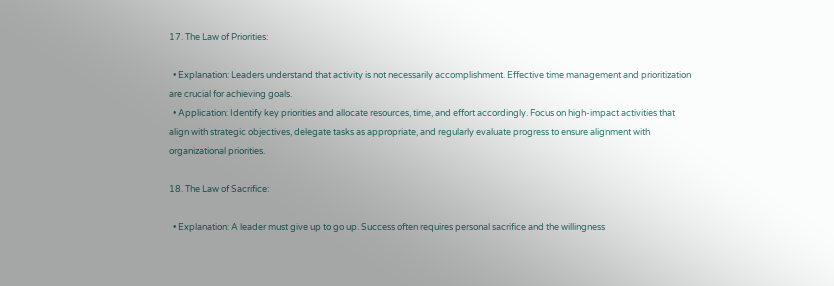17. The Law of Priorities:

  • Explanation: Leaders understand that activity is not necessarily accomplishment. Effective time management and prioritization are crucial for achieving goals.
  • Application: Identify key priorities and allocate resources, time, and effort accordingly. Focus on high-impact activities that align with strategic objectives, delegate tasks as appropriate, and regularly evaluate progress to ensure alignment with organizational priorities.

18. The Law of Sacrifice:

  • Explanation: A leader must give up to go up. Success often requires personal sacrifice and the willingness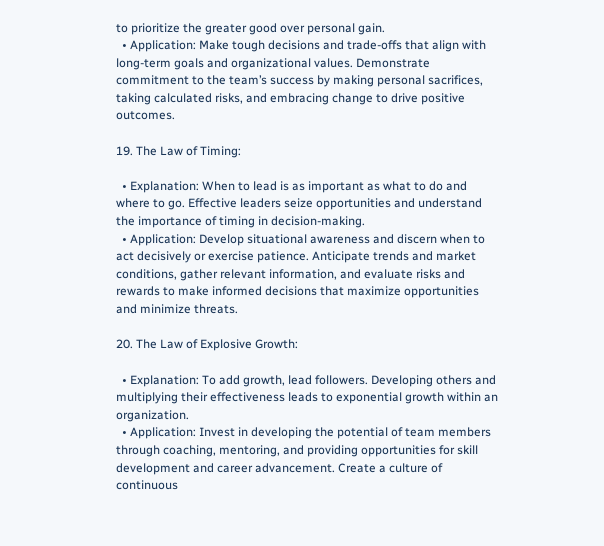to prioritize the greater good over personal gain.
  • Application: Make tough decisions and trade-offs that align with long-term goals and organizational values. Demonstrate commitment to the team’s success by making personal sacrifices, taking calculated risks, and embracing change to drive positive outcomes.

19. The Law of Timing:

  • Explanation: When to lead is as important as what to do and where to go. Effective leaders seize opportunities and understand the importance of timing in decision-making.
  • Application: Develop situational awareness and discern when to act decisively or exercise patience. Anticipate trends and market conditions, gather relevant information, and evaluate risks and rewards to make informed decisions that maximize opportunities and minimize threats.

20. The Law of Explosive Growth:

  • Explanation: To add growth, lead followers. Developing others and multiplying their effectiveness leads to exponential growth within an organization.
  • Application: Invest in developing the potential of team members through coaching, mentoring, and providing opportunities for skill development and career advancement. Create a culture of continuous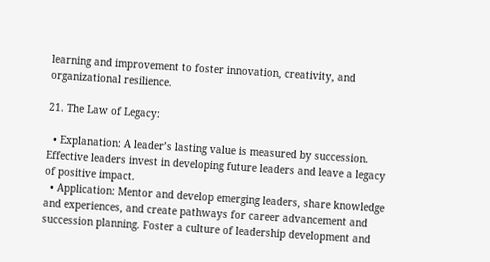learning and improvement to foster innovation, creativity, and organizational resilience.

21. The Law of Legacy:

  • Explanation: A leader’s lasting value is measured by succession. Effective leaders invest in developing future leaders and leave a legacy of positive impact.
  • Application: Mentor and develop emerging leaders, share knowledge and experiences, and create pathways for career advancement and succession planning. Foster a culture of leadership development and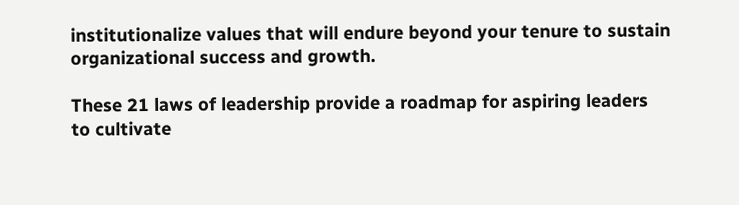institutionalize values that will endure beyond your tenure to sustain organizational success and growth.

These 21 laws of leadership provide a roadmap for aspiring leaders to cultivate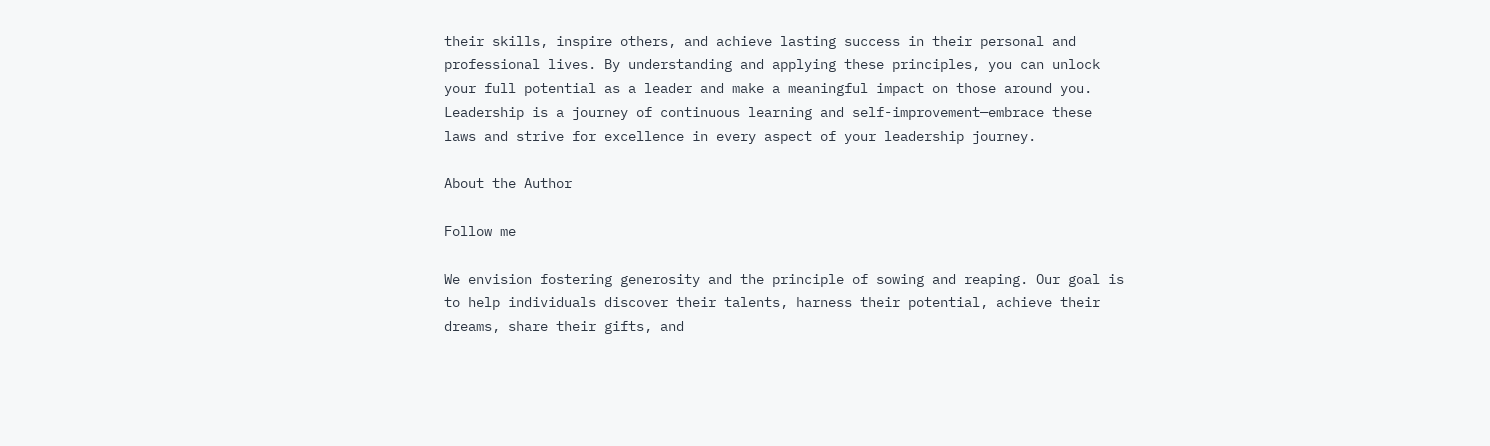their skills, inspire others, and achieve lasting success in their personal and professional lives. By understanding and applying these principles, you can unlock your full potential as a leader and make a meaningful impact on those around you. Leadership is a journey of continuous learning and self-improvement—embrace these laws and strive for excellence in every aspect of your leadership journey.

About the Author

Follow me

We envision fostering generosity and the principle of sowing and reaping. Our goal is to help individuals discover their talents, harness their potential, achieve their dreams, share their gifts, and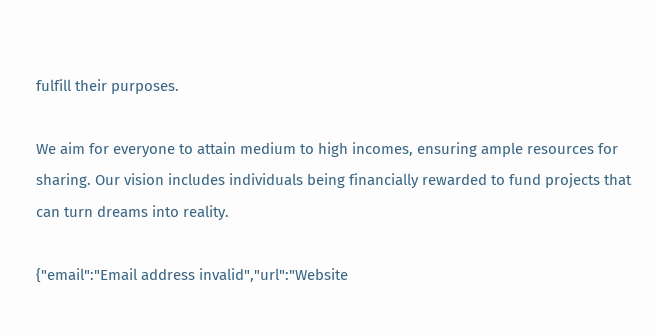fulfill their purposes.

We aim for everyone to attain medium to high incomes, ensuring ample resources for sharing. Our vision includes individuals being financially rewarded to fund projects that can turn dreams into reality.

{"email":"Email address invalid","url":"Website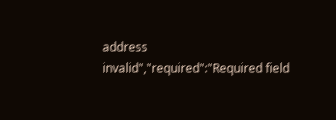address invalid","required":"Required field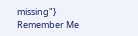missing"}
Remember Me